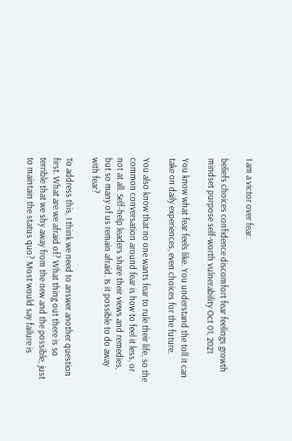I am a victor over fear.

beliefs choices confidence discomfort fear feelings growth mindset purpose self-worth vulnerability Oct 01, 2021

You know what fear feels like. You understand the toll it can take on daily experiences, even choices for the future.

You also know that no one wants fear to rule their life, so the common conversation around fear is how to feel it less, or not at all. Self-help leaders share their views and remedies, but so many of us remain afraid. Is it possible to do away with fear?

To address this, I think we need to answer another question first. What are we afraid of? What thing out there is so terrible that we shy away from the new and the possible, just to maintain the status quo? Most would say failure is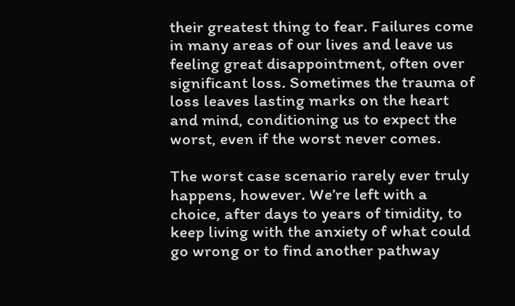their greatest thing to fear. Failures come in many areas of our lives and leave us feeling great disappointment, often over significant loss. Sometimes the trauma of loss leaves lasting marks on the heart and mind, conditioning us to expect the worst, even if the worst never comes.

The worst case scenario rarely ever truly happens, however. We’re left with a choice, after days to years of timidity, to keep living with the anxiety of what could go wrong or to find another pathway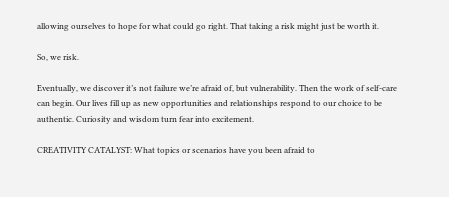allowing ourselves to hope for what could go right. That taking a risk might just be worth it.

So, we risk.

Eventually, we discover it’s not failure we’re afraid of, but vulnerability. Then the work of self-care can begin. Our lives fill up as new opportunities and relationships respond to our choice to be authentic. Curiosity and wisdom turn fear into excitement.

CREATIVITY CATALYST: What topics or scenarios have you been afraid to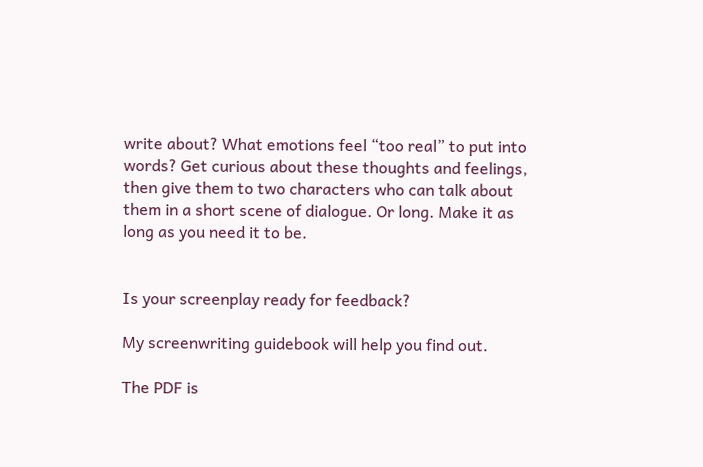write about? What emotions feel “too real” to put into words? Get curious about these thoughts and feelings, then give them to two characters who can talk about them in a short scene of dialogue. Or long. Make it as long as you need it to be.


Is your screenplay ready for feedback?

My screenwriting guidebook will help you find out.

The PDF is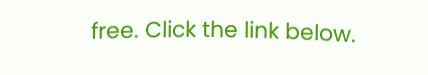free. Click the link below.